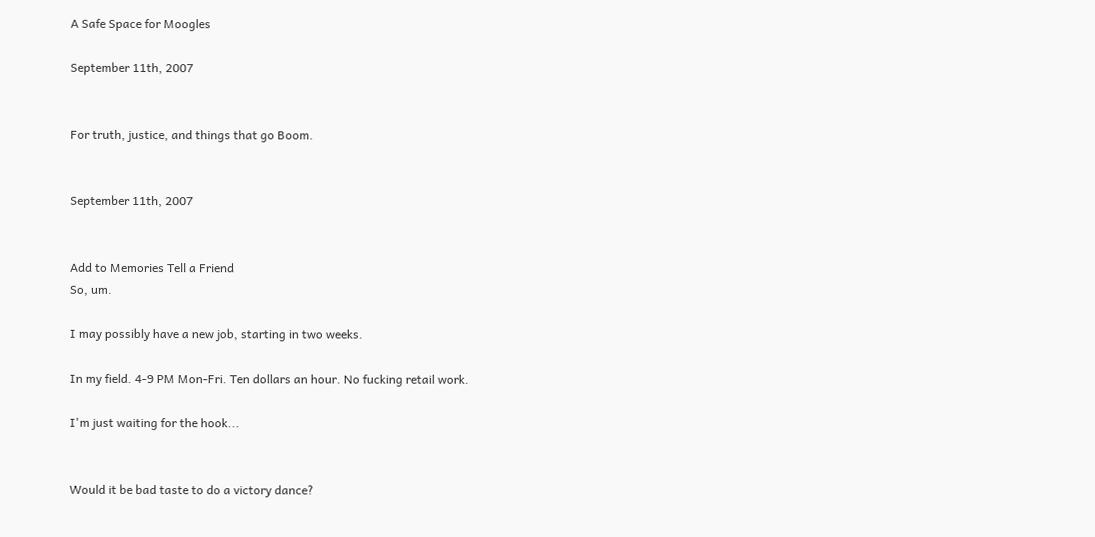A Safe Space for Moogles

September 11th, 2007


For truth, justice, and things that go Boom.


September 11th, 2007


Add to Memories Tell a Friend
So, um.

I may possibly have a new job, starting in two weeks.

In my field. 4-9 PM Mon-Fri. Ten dollars an hour. No fucking retail work.

I'm just waiting for the hook...


Would it be bad taste to do a victory dance?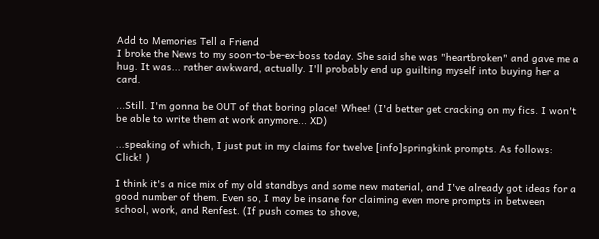Add to Memories Tell a Friend
I broke the News to my soon-to-be-ex-boss today. She said she was "heartbroken" and gave me a hug. It was... rather awkward, actually. I'll probably end up guilting myself into buying her a card.

...Still. I'm gonna be OUT of that boring place! Whee! (I'd better get cracking on my fics. I won't be able to write them at work anymore... XD)

...speaking of which, I just put in my claims for twelve [info]springkink prompts. As follows: Click! )

I think it's a nice mix of my old standbys and some new material, and I've already got ideas for a good number of them. Even so, I may be insane for claiming even more prompts in between school, work, and Renfest. (If push comes to shove,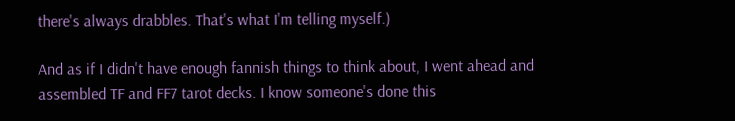there's always drabbles. That's what I'm telling myself.)

And as if I didn't have enough fannish things to think about, I went ahead and assembled TF and FF7 tarot decks. I know someone's done this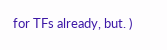for TFs already, but. )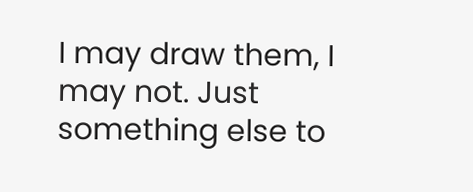I may draw them, I may not. Just something else to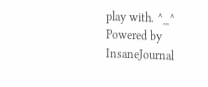play with. ^_^
Powered by InsaneJournal